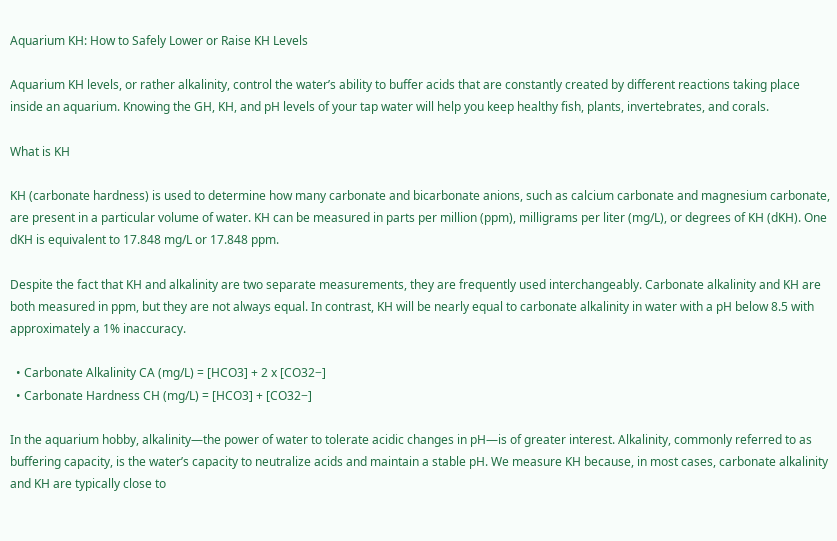Aquarium KH: How to Safely Lower or Raise KH Levels

Aquarium KH levels, or rather alkalinity, control the water’s ability to buffer acids that are constantly created by different reactions taking place inside an aquarium. Knowing the GH, KH, and pH levels of your tap water will help you keep healthy fish, plants, invertebrates, and corals.

What is KH

KH (carbonate hardness) is used to determine how many carbonate and bicarbonate anions, such as calcium carbonate and magnesium carbonate, are present in a particular volume of water. KH can be measured in parts per million (ppm), milligrams per liter (mg/L), or degrees of KH (dKH). One dKH is equivalent to 17.848 mg/L or 17.848 ppm.

Despite the fact that KH and alkalinity are two separate measurements, they are frequently used interchangeably. Carbonate alkalinity and KH are both measured in ppm, but they are not always equal. In contrast, KH will be nearly equal to carbonate alkalinity in water with a pH below 8.5 with approximately a 1% inaccuracy.

  • Carbonate Alkalinity CA (mg/L) = [HCO3] + 2 x [CO32−]
  • Carbonate Hardness CH (mg/L) = [HCO3] + [CO32−]

In the aquarium hobby, alkalinity—the power of water to tolerate acidic changes in pH—is of greater interest. Alkalinity, commonly referred to as buffering capacity, is the water’s capacity to neutralize acids and maintain a stable pH. We measure KH because, in most cases, carbonate alkalinity and KH are typically close to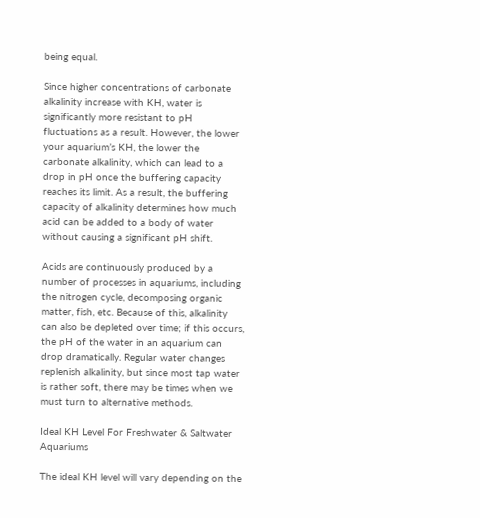being equal.

Since higher concentrations of carbonate alkalinity increase with KH, water is significantly more resistant to pH fluctuations as a result. However, the lower your aquarium’s KH, the lower the carbonate alkalinity, which can lead to a drop in pH once the buffering capacity reaches its limit. As a result, the buffering capacity of alkalinity determines how much acid can be added to a body of water without causing a significant pH shift.

Acids are continuously produced by a number of processes in aquariums, including the nitrogen cycle, decomposing organic matter, fish, etc. Because of this, alkalinity can also be depleted over time; if this occurs, the pH of the water in an aquarium can drop dramatically. Regular water changes replenish alkalinity, but since most tap water is rather soft, there may be times when we must turn to alternative methods.

Ideal KH Level For Freshwater & Saltwater Aquariums

The ideal KH level will vary depending on the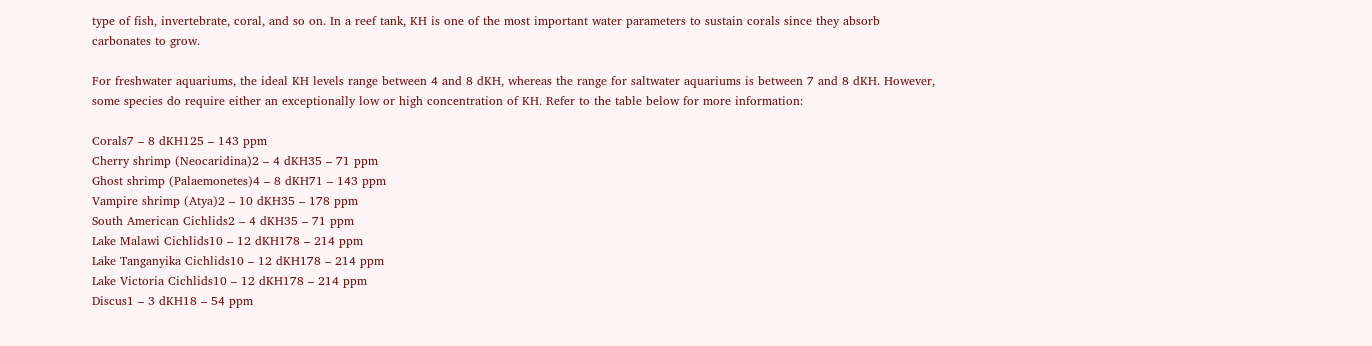type of fish, invertebrate, coral, and so on. In a reef tank, KH is one of the most important water parameters to sustain corals since they absorb carbonates to grow.

For freshwater aquariums, the ideal KH levels range between 4 and 8 dKH, whereas the range for saltwater aquariums is between 7 and 8 dKH. However, some species do require either an exceptionally low or high concentration of KH. Refer to the table below for more information:

Corals7 – 8 dKH125 – 143 ppm
Cherry shrimp (Neocaridina)2 – 4 dKH35 – 71 ppm
Ghost shrimp (Palaemonetes)4 – 8 dKH71 – 143 ppm
Vampire shrimp (Atya)2 – 10 dKH35 – 178 ppm
South American Cichlids2 – 4 dKH35 – 71 ppm
Lake Malawi Cichlids10 – 12 dKH178 – 214 ppm
Lake Tanganyika Cichlids10 – 12 dKH178 – 214 ppm
Lake Victoria Cichlids10 – 12 dKH178 – 214 ppm
Discus1 – 3 dKH18 – 54 ppm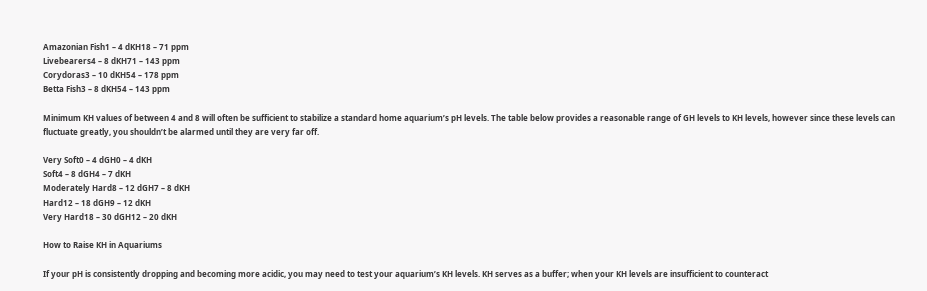Amazonian Fish1 – 4 dKH18 – 71 ppm
Livebearers4 – 8 dKH71 – 143 ppm
Corydoras3 – 10 dKH54 – 178 ppm
Betta Fish3 – 8 dKH54 – 143 ppm

Minimum KH values of between 4 and 8 will often be sufficient to stabilize a standard home aquarium’s pH levels. The table below provides a reasonable range of GH levels to KH levels, however since these levels can fluctuate greatly, you shouldn’t be alarmed until they are very far off.

Very Soft0 – 4 dGH0 – 4 dKH
Soft4 – 8 dGH4 – 7 dKH
Moderately Hard8 – 12 dGH7 – 8 dKH
Hard12 – 18 dGH9 – 12 dKH
Very Hard18 – 30 dGH12 – 20 dKH

How to Raise KH in Aquariums

If your pH is consistently dropping and becoming more acidic, you may need to test your aquarium’s KH levels. KH serves as a buffer; when your KH levels are insufficient to counteract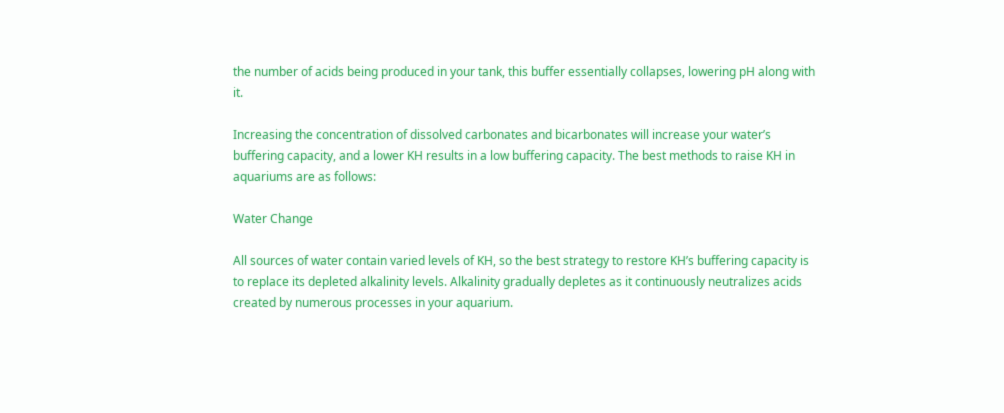the number of acids being produced in your tank, this buffer essentially collapses, lowering pH along with it.

Increasing the concentration of dissolved carbonates and bicarbonates will increase your water’s buffering capacity, and a lower KH results in a low buffering capacity. The best methods to raise KH in aquariums are as follows:

Water Change

All sources of water contain varied levels of KH, so the best strategy to restore KH’s buffering capacity is to replace its depleted alkalinity levels. Alkalinity gradually depletes as it continuously neutralizes acids created by numerous processes in your aquarium.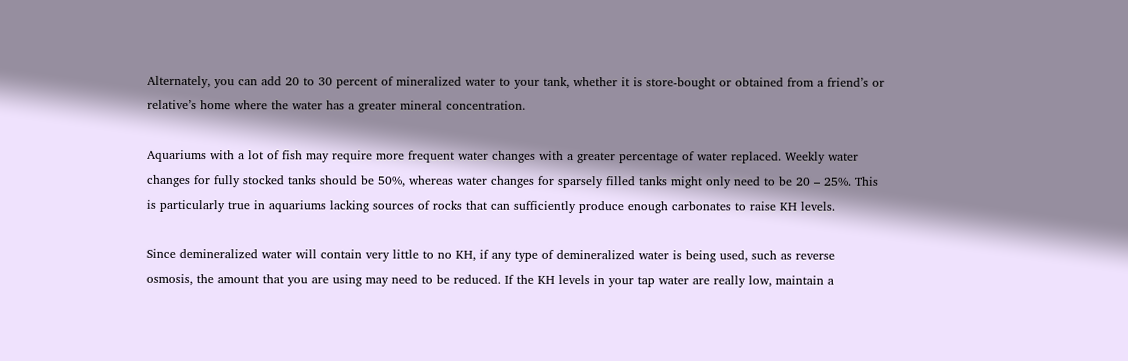Alternately, you can add 20 to 30 percent of mineralized water to your tank, whether it is store-bought or obtained from a friend’s or relative’s home where the water has a greater mineral concentration.

Aquariums with a lot of fish may require more frequent water changes with a greater percentage of water replaced. Weekly water changes for fully stocked tanks should be 50%, whereas water changes for sparsely filled tanks might only need to be 20 – 25%. This is particularly true in aquariums lacking sources of rocks that can sufficiently produce enough carbonates to raise KH levels.

Since demineralized water will contain very little to no KH, if any type of demineralized water is being used, such as reverse osmosis, the amount that you are using may need to be reduced. If the KH levels in your tap water are really low, maintain a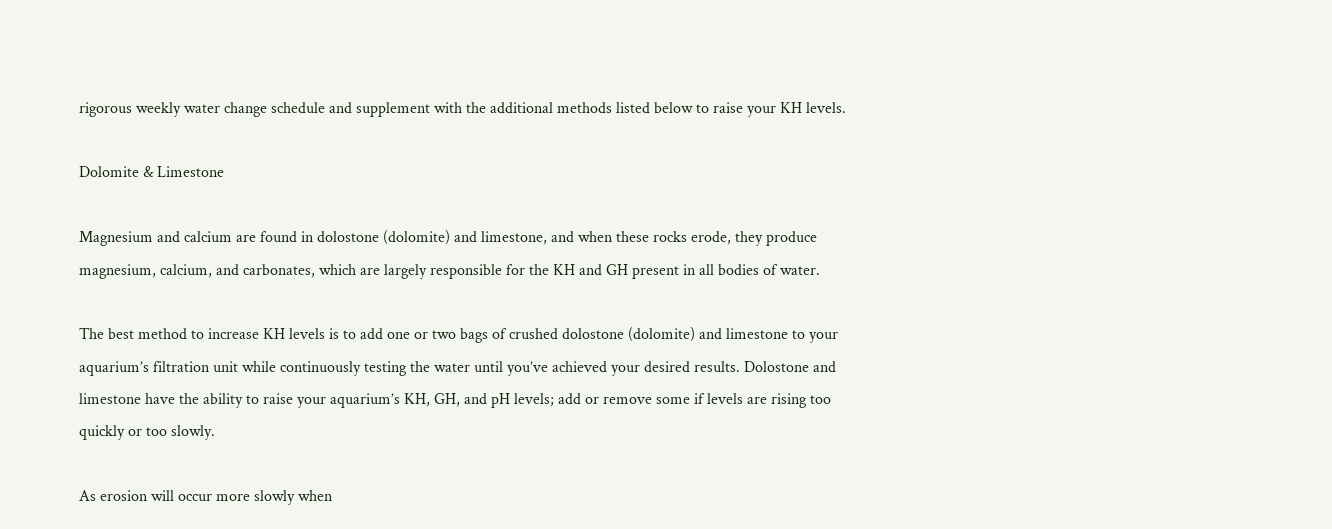rigorous weekly water change schedule and supplement with the additional methods listed below to raise your KH levels.

Dolomite & Limestone

Magnesium and calcium are found in dolostone (dolomite) and limestone, and when these rocks erode, they produce magnesium, calcium, and carbonates, which are largely responsible for the KH and GH present in all bodies of water.

The best method to increase KH levels is to add one or two bags of crushed dolostone (dolomite) and limestone to your aquarium’s filtration unit while continuously testing the water until you’ve achieved your desired results. Dolostone and limestone have the ability to raise your aquarium’s KH, GH, and pH levels; add or remove some if levels are rising too quickly or too slowly.

As erosion will occur more slowly when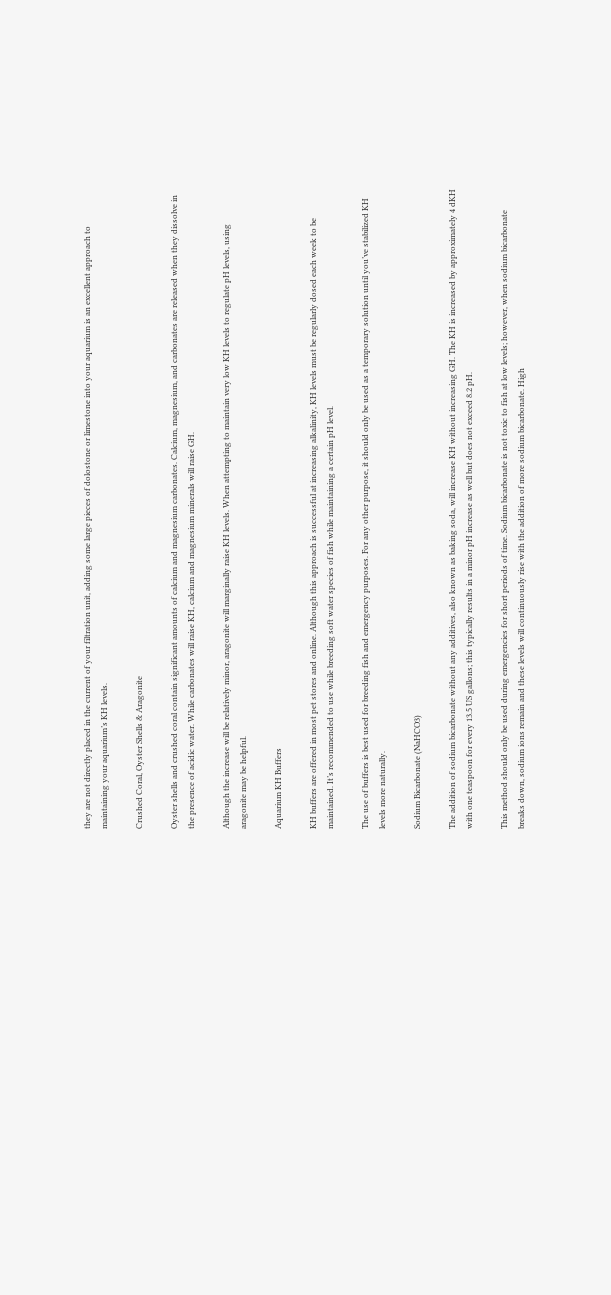they are not directly placed in the current of your filtration unit, adding some large pieces of dolostone or limestone into your aquarium is an excellent approach to maintaining your aquarium’s KH levels.

Crushed Coral, Oyster Shells & Aragonite

Oyster shells and crushed coral contain significant amounts of calcium and magnesium carbonates. Calcium, magnesium, and carbonates are released when they dissolve in the presence of acidic water. While carbonates will raise KH, calcium and magnesium minerals will raise GH.

Although the increase will be relatively minor, aragonite will marginally raise KH levels. When attempting to maintain very low KH levels to regulate pH levels, using aragonite may be helpful.

Aquarium KH Buffers

KH buffers are offered in most pet stores and online. Although this approach is successful at increasing alkalinity, KH levels must be regularly dosed each week to be maintained. It’s recommended to use while breeding soft water species of fish while maintaining a certain pH level.

The use of buffers is best used for breeding fish and emergency purposes. For any other purpose, it should only be used as a temporary solution until you’ve stabilized KH levels more naturally.

Sodium Bicarbonate (NaHCO3)

The addition of sodium bicarbonate without any additives, also known as baking soda, will increase KH without increasing GH. The KH is increased by approximately 4 dKH with one teaspoon for every 13.5 US gallons; this typically results in a minor pH increase as well but does not exceed 8.2 pH.

This method should only be used during emergencies for short periods of time. Sodium bicarbonate is not toxic to fish at low levels; however, when sodium bicarbonate breaks down, sodium ions remain and these levels will continuously rise with the addition of more sodium bicarbonate. High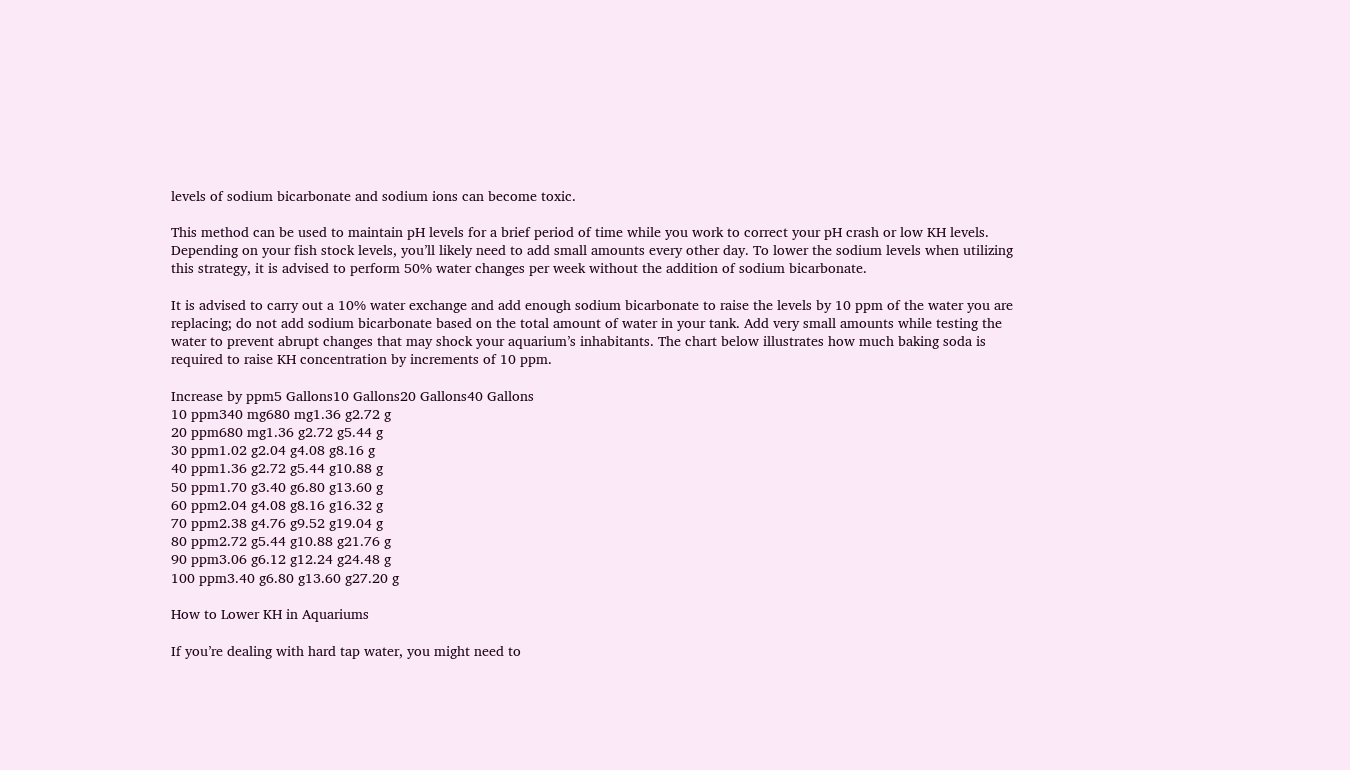levels of sodium bicarbonate and sodium ions can become toxic.

This method can be used to maintain pH levels for a brief period of time while you work to correct your pH crash or low KH levels. Depending on your fish stock levels, you’ll likely need to add small amounts every other day. To lower the sodium levels when utilizing this strategy, it is advised to perform 50% water changes per week without the addition of sodium bicarbonate.

It is advised to carry out a 10% water exchange and add enough sodium bicarbonate to raise the levels by 10 ppm of the water you are replacing; do not add sodium bicarbonate based on the total amount of water in your tank. Add very small amounts while testing the water to prevent abrupt changes that may shock your aquarium’s inhabitants. The chart below illustrates how much baking soda is required to raise KH concentration by increments of 10 ppm.

Increase by ppm5 Gallons10 Gallons20 Gallons40 Gallons
10 ppm340 mg680 mg1.36 g2.72 g
20 ppm680 mg1.36 g2.72 g5.44 g
30 ppm1.02 g2.04 g4.08 g8.16 g
40 ppm1.36 g2.72 g5.44 g10.88 g
50 ppm1.70 g3.40 g6.80 g13.60 g
60 ppm2.04 g4.08 g8.16 g16.32 g
70 ppm2.38 g4.76 g9.52 g19.04 g
80 ppm2.72 g5.44 g10.88 g21.76 g
90 ppm3.06 g6.12 g12.24 g24.48 g
100 ppm3.40 g6.80 g13.60 g27.20 g

How to Lower KH in Aquariums

If you’re dealing with hard tap water, you might need to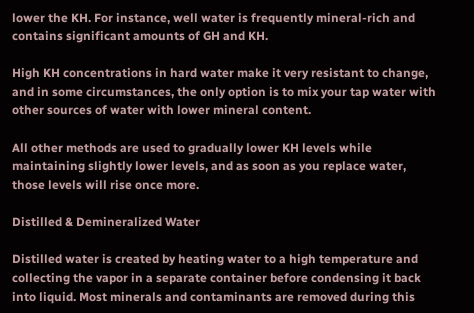lower the KH. For instance, well water is frequently mineral-rich and contains significant amounts of GH and KH.

High KH concentrations in hard water make it very resistant to change, and in some circumstances, the only option is to mix your tap water with other sources of water with lower mineral content.

All other methods are used to gradually lower KH levels while maintaining slightly lower levels, and as soon as you replace water, those levels will rise once more.

Distilled & Demineralized Water

Distilled water is created by heating water to a high temperature and collecting the vapor in a separate container before condensing it back into liquid. Most minerals and contaminants are removed during this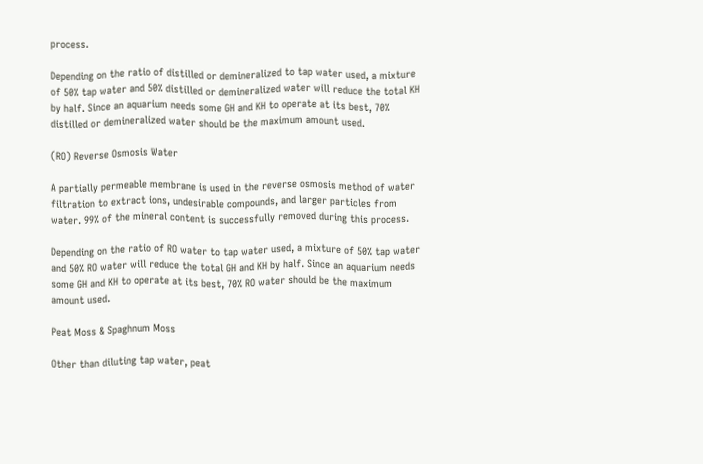process.

Depending on the ratio of distilled or demineralized to tap water used, a mixture of 50% tap water and 50% distilled or demineralized water will reduce the total KH by half. Since an aquarium needs some GH and KH to operate at its best, 70% distilled or demineralized water should be the maximum amount used.

(RO) Reverse Osmosis Water

A partially permeable membrane is used in the reverse osmosis method of water filtration to extract ions, undesirable compounds, and larger particles from water. 99% of the mineral content is successfully removed during this process.

Depending on the ratio of RO water to tap water used, a mixture of 50% tap water and 50% RO water will reduce the total GH and KH by half. Since an aquarium needs some GH and KH to operate at its best, 70% RO water should be the maximum amount used.

Peat Moss & Spaghnum Moss

Other than diluting tap water, peat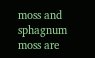moss and sphagnum moss are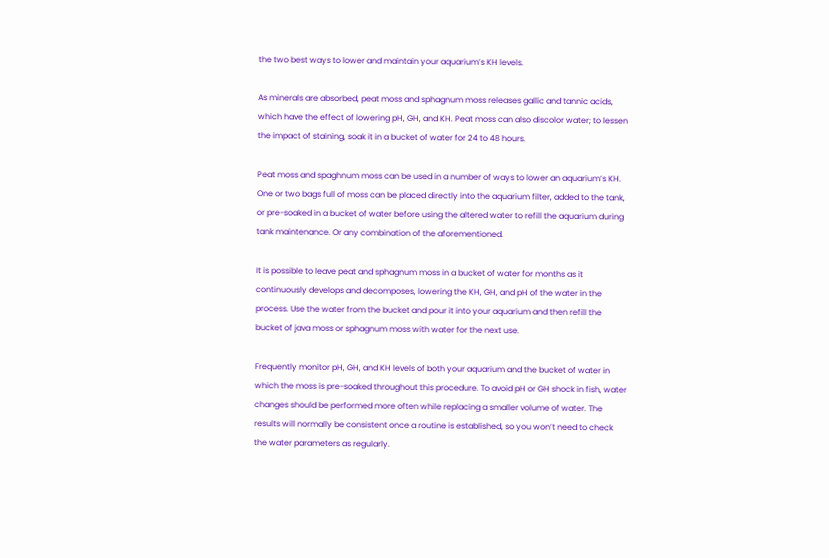the two best ways to lower and maintain your aquarium’s KH levels.

As minerals are absorbed, peat moss and sphagnum moss releases gallic and tannic acids, which have the effect of lowering pH, GH, and KH. Peat moss can also discolor water; to lessen the impact of staining, soak it in a bucket of water for 24 to 48 hours.

Peat moss and spaghnum moss can be used in a number of ways to lower an aquarium’s KH. One or two bags full of moss can be placed directly into the aquarium filter, added to the tank, or pre-soaked in a bucket of water before using the altered water to refill the aquarium during tank maintenance. Or any combination of the aforementioned.

It is possible to leave peat and sphagnum moss in a bucket of water for months as it continuously develops and decomposes, lowering the KH, GH, and pH of the water in the process. Use the water from the bucket and pour it into your aquarium and then refill the bucket of java moss or sphagnum moss with water for the next use.

Frequently monitor pH, GH, and KH levels of both your aquarium and the bucket of water in which the moss is pre-soaked throughout this procedure. To avoid pH or GH shock in fish, water changes should be performed more often while replacing a smaller volume of water. The results will normally be consistent once a routine is established, so you won’t need to check the water parameters as regularly.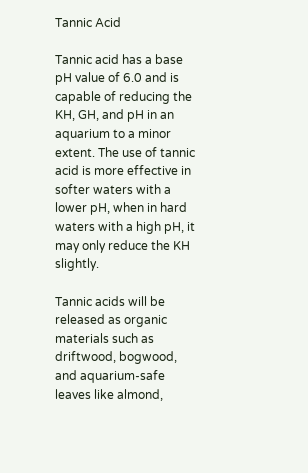Tannic Acid

Tannic acid has a base pH value of 6.0 and is capable of reducing the KH, GH, and pH in an aquarium to a minor extent. The use of tannic acid is more effective in softer waters with a lower pH, when in hard waters with a high pH, it may only reduce the KH slightly.

Tannic acids will be released as organic materials such as driftwood, bogwood, and aquarium-safe leaves like almond,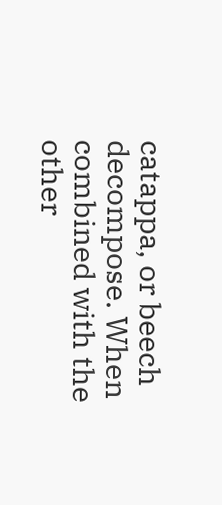catappa, or beech decompose. When combined with the other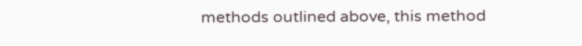methods outlined above, this method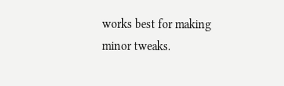works best for making minor tweaks.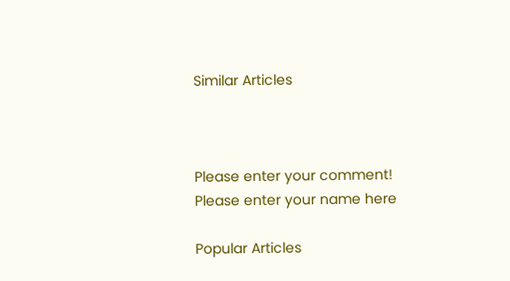Similar Articles



Please enter your comment!
Please enter your name here

Popular Articles